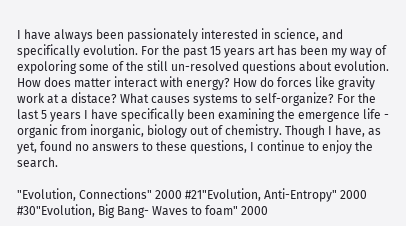I have always been passionately interested in science, and specifically evolution. For the past 15 years art has been my way of expoloring some of the still un-resolved questions about evolution. How does matter interact with energy? How do forces like gravity work at a distace? What causes systems to self-organize? For the last 5 years I have specifically been examining the emergence life - organic from inorganic, biology out of chemistry. Though I have, as yet, found no answers to these questions, I continue to enjoy the search.

"Evolution, Connections" 2000 #21"Evolution, Anti-Entropy" 2000 #30"Evolution, Big Bang- Waves to foam" 2000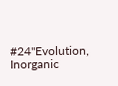#24"Evolution, Inorganic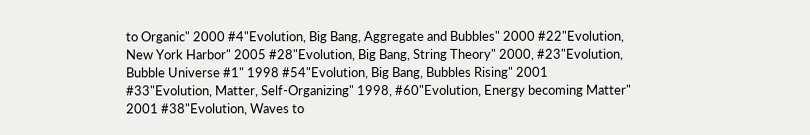to Organic" 2000 #4"Evolution, Big Bang, Aggregate and Bubbles" 2000 #22"Evolution, New York Harbor" 2005 #28"Evolution, Big Bang, String Theory" 2000, #23"Evolution, Bubble Universe #1" 1998 #54"Evolution, Big Bang, Bubbles Rising" 2001 #33"Evolution, Matter, Self-Organizing" 1998, #60"Evolution, Energy becoming Matter" 2001 #38"Evolution, Waves to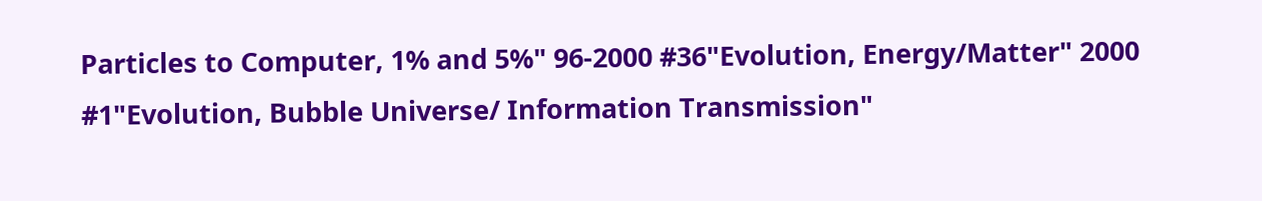Particles to Computer, 1% and 5%" 96-2000 #36"Evolution, Energy/Matter" 2000 #1"Evolution, Bubble Universe/ Information Transmission"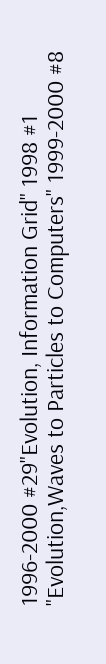1996-2000 #29"Evolution, Information Grid" 1998 #1 "Evolution,Waves to Particles to Computers" 1999-2000 #8